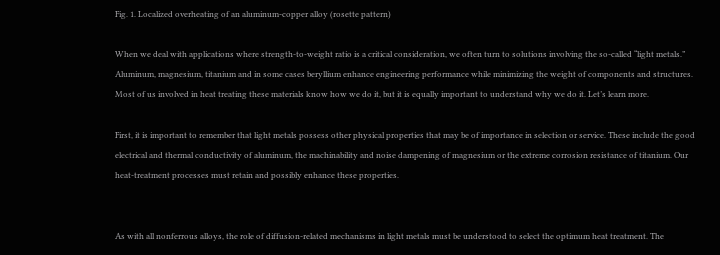Fig. 1. Localized overheating of an aluminum-copper alloy (rosette pattern)

When we deal with applications where strength-to-weight ratio is a critical consideration, we often turn to solutions involving the so-called “light metals.” Aluminum, magnesium, titanium and in some cases beryllium enhance engineering performance while minimizing the weight of components and structures. Most of us involved in heat treating these materials know how we do it, but it is equally important to understand why we do it. Let’s learn more.

First, it is important to remember that light metals possess other physical properties that may be of importance in selection or service. These include the good electrical and thermal conductivity of aluminum, the machinability and noise dampening of magnesium or the extreme corrosion resistance of titanium. Our heat-treatment processes must retain and possibly enhance these properties.


As with all nonferrous alloys, the role of diffusion-related mechanisms in light metals must be understood to select the optimum heat treatment. The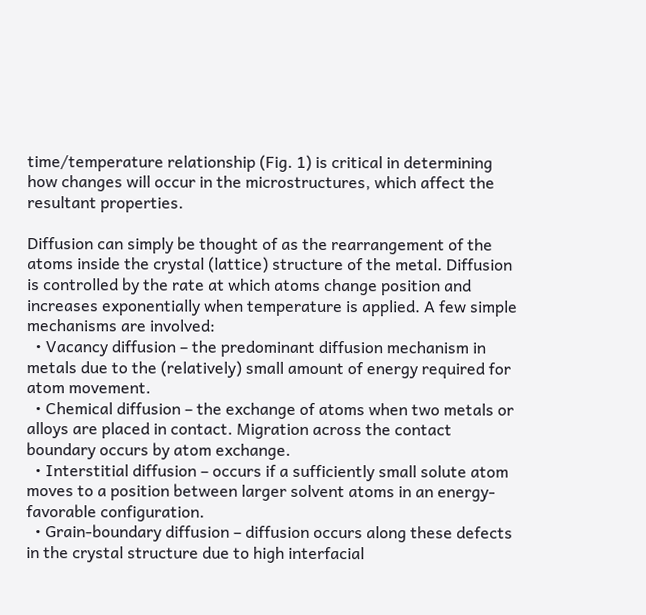time/temperature relationship (Fig. 1) is critical in determining how changes will occur in the microstructures, which affect the resultant properties.

Diffusion can simply be thought of as the rearrangement of the atoms inside the crystal (lattice) structure of the metal. Diffusion is controlled by the rate at which atoms change position and increases exponentially when temperature is applied. A few simple mechanisms are involved:
  • Vacancy diffusion – the predominant diffusion mechanism in metals due to the (relatively) small amount of energy required for atom movement.
  • Chemical diffusion – the exchange of atoms when two metals or alloys are placed in contact. Migration across the contact boundary occurs by atom exchange.
  • Interstitial diffusion – occurs if a sufficiently small solute atom moves to a position between larger solvent atoms in an energy-favorable configuration.
  • Grain-boundary diffusion – diffusion occurs along these defects in the crystal structure due to high interfacial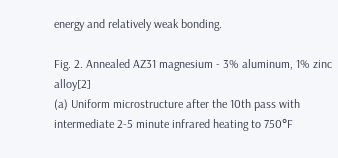energy and relatively weak bonding.

Fig. 2. Annealed AZ31 magnesium - 3% aluminum, 1% zinc alloy[2]
(a) Uniform microstructure after the 10th pass with intermediate 2-5 minute infrared heating to 750°F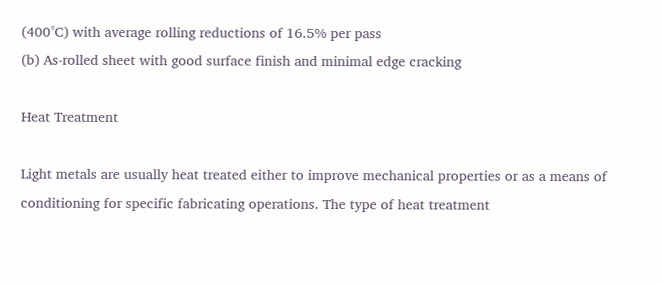(400°C) with average rolling reductions of 16.5% per pass
(b) As-rolled sheet with good surface finish and minimal edge cracking

Heat Treatment

Light metals are usually heat treated either to improve mechanical properties or as a means of conditioning for specific fabricating operations. The type of heat treatment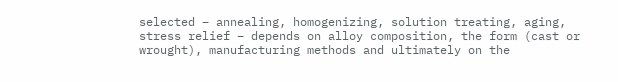selected – annealing, homogenizing, solution treating, aging, stress relief – depends on alloy composition, the form (cast or wrought), manufacturing methods and ultimately on the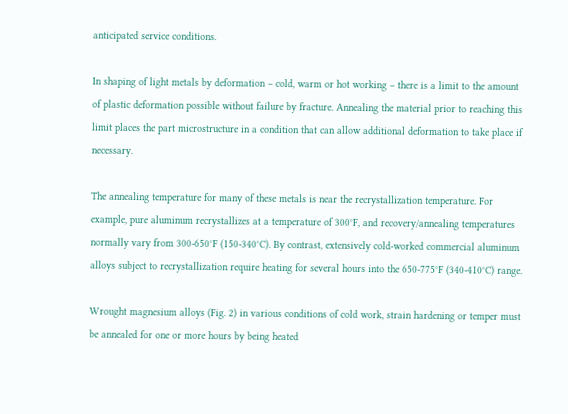anticipated service conditions.

In shaping of light metals by deformation – cold, warm or hot working – there is a limit to the amount of plastic deformation possible without failure by fracture. Annealing the material prior to reaching this limit places the part microstructure in a condition that can allow additional deformation to take place if necessary.

The annealing temperature for many of these metals is near the recrystallization temperature. For example, pure aluminum recrystallizes at a temperature of 300°F, and recovery/annealing temperatures normally vary from 300-650°F (150-340°C). By contrast, extensively cold-worked commercial aluminum alloys subject to recrystallization require heating for several hours into the 650-775°F (340-410°C) range.

Wrought magnesium alloys (Fig. 2) in various conditions of cold work, strain hardening or temper must be annealed for one or more hours by being heated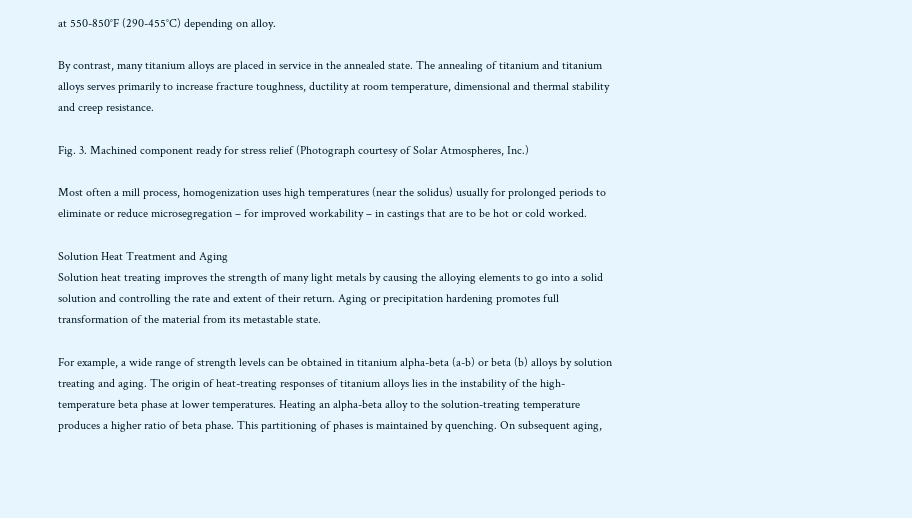at 550-850°F (290-455°C) depending on alloy.

By contrast, many titanium alloys are placed in service in the annealed state. The annealing of titanium and titanium alloys serves primarily to increase fracture toughness, ductility at room temperature, dimensional and thermal stability and creep resistance.

Fig. 3. Machined component ready for stress relief (Photograph courtesy of Solar Atmospheres, Inc.)

Most often a mill process, homogenization uses high temperatures (near the solidus) usually for prolonged periods to eliminate or reduce microsegregation – for improved workability – in castings that are to be hot or cold worked.

Solution Heat Treatment and Aging
Solution heat treating improves the strength of many light metals by causing the alloying elements to go into a solid solution and controlling the rate and extent of their return. Aging or precipitation hardening promotes full transformation of the material from its metastable state.

For example, a wide range of strength levels can be obtained in titanium alpha-beta (a-b) or beta (b) alloys by solution treating and aging. The origin of heat-treating responses of titanium alloys lies in the instability of the high-temperature beta phase at lower temperatures. Heating an alpha-beta alloy to the solution-treating temperature produces a higher ratio of beta phase. This partitioning of phases is maintained by quenching. On subsequent aging,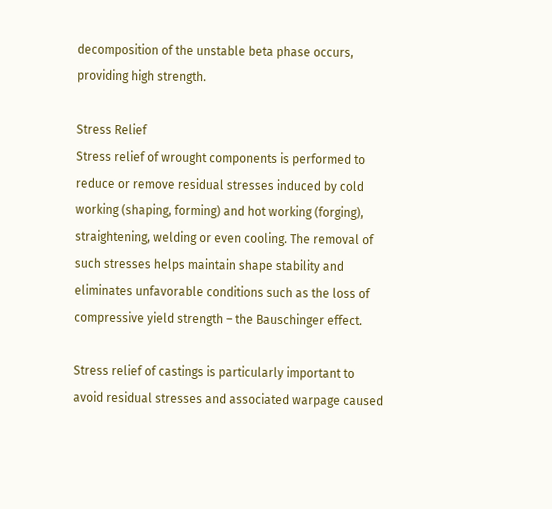decomposition of the unstable beta phase occurs, providing high strength.

Stress Relief
Stress relief of wrought components is performed to reduce or remove residual stresses induced by cold working (shaping, forming) and hot working (forging), straightening, welding or even cooling. The removal of such stresses helps maintain shape stability and eliminates unfavorable conditions such as the loss of compressive yield strength – the Bauschinger effect.

Stress relief of castings is particularly important to avoid residual stresses and associated warpage caused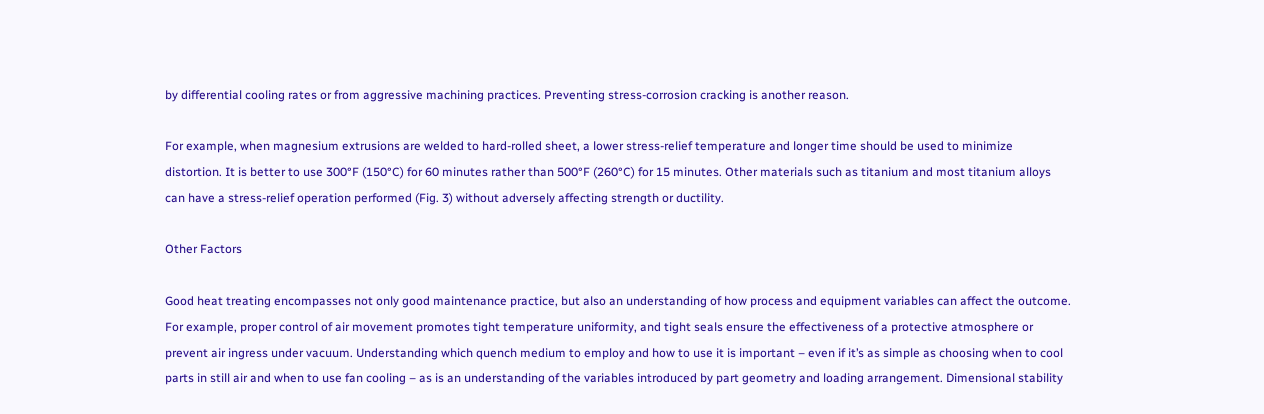by differential cooling rates or from aggressive machining practices. Preventing stress-corrosion cracking is another reason.

For example, when magnesium extrusions are welded to hard-rolled sheet, a lower stress-relief temperature and longer time should be used to minimize distortion. It is better to use 300°F (150°C) for 60 minutes rather than 500°F (260°C) for 15 minutes. Other materials such as titanium and most titanium alloys can have a stress-relief operation performed (Fig. 3) without adversely affecting strength or ductility.

Other Factors

Good heat treating encompasses not only good maintenance practice, but also an understanding of how process and equipment variables can affect the outcome. For example, proper control of air movement promotes tight temperature uniformity, and tight seals ensure the effectiveness of a protective atmosphere or prevent air ingress under vacuum. Understanding which quench medium to employ and how to use it is important – even if it’s as simple as choosing when to cool parts in still air and when to use fan cooling – as is an understanding of the variables introduced by part geometry and loading arrangement. Dimensional stability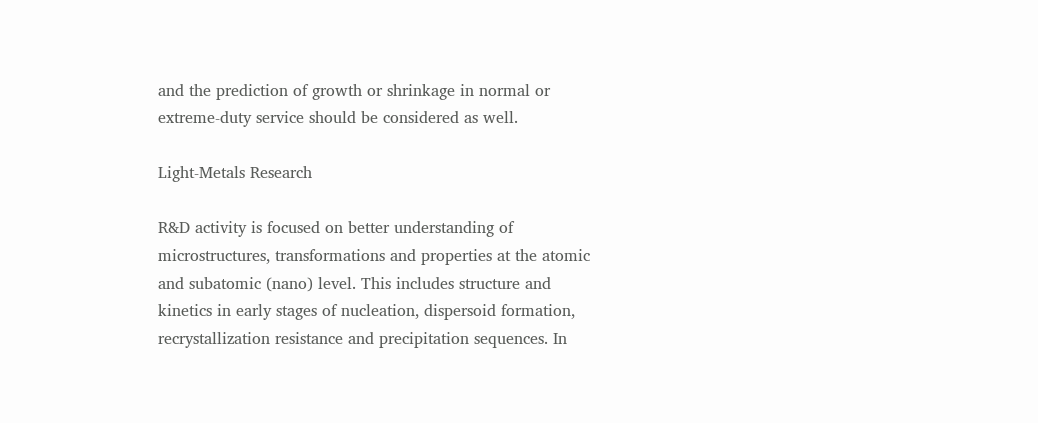and the prediction of growth or shrinkage in normal or extreme-duty service should be considered as well.

Light-Metals Research

R&D activity is focused on better understanding of microstructures, transformations and properties at the atomic and subatomic (nano) level. This includes structure and kinetics in early stages of nucleation, dispersoid formation, recrystallization resistance and precipitation sequences. In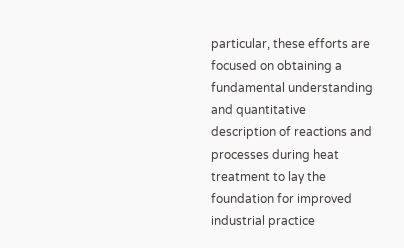particular, these efforts are focused on obtaining a fundamental understanding and quantitative description of reactions and processes during heat treatment to lay the foundation for improved industrial practice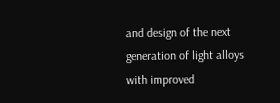and design of the next generation of light alloys with improved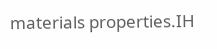materials properties.IH